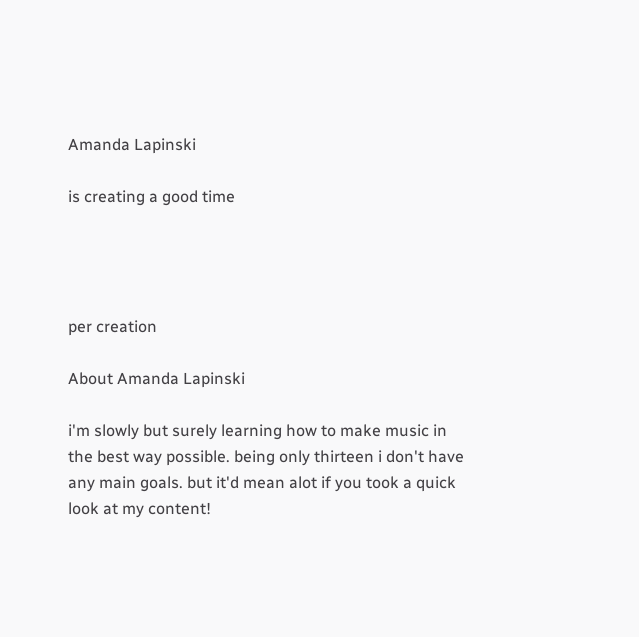Amanda Lapinski

is creating a good time




per creation

About Amanda Lapinski

i'm slowly but surely learning how to make music in the best way possible. being only thirteen i don't have any main goals. but it'd mean alot if you took a quick look at my content!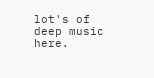lot's of deep music here.